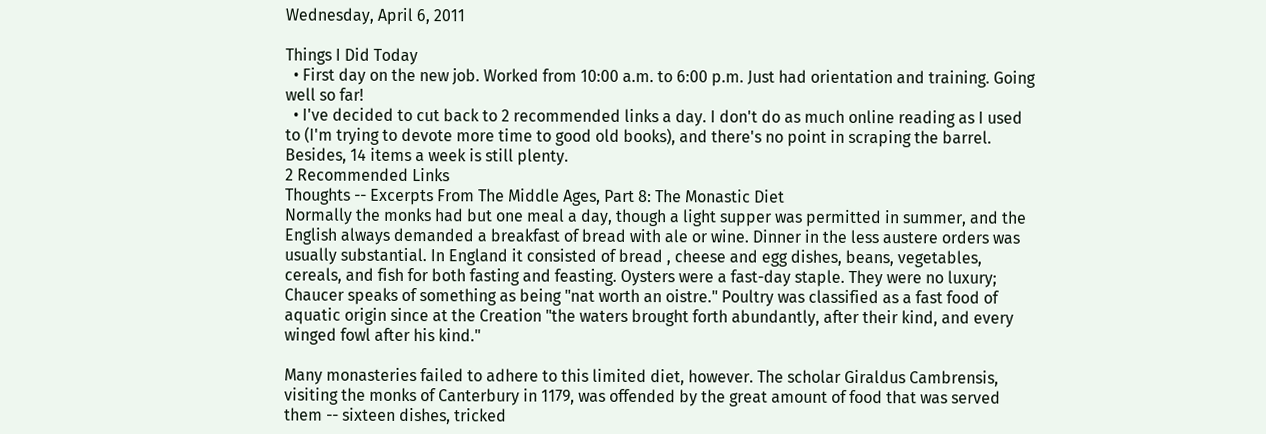Wednesday, April 6, 2011

Things I Did Today
  • First day on the new job. Worked from 10:00 a.m. to 6:00 p.m. Just had orientation and training. Going well so far!
  • I've decided to cut back to 2 recommended links a day. I don't do as much online reading as I used to (I'm trying to devote more time to good old books), and there's no point in scraping the barrel. Besides, 14 items a week is still plenty.
2 Recommended Links
Thoughts -- Excerpts From The Middle Ages, Part 8: The Monastic Diet
Normally the monks had but one meal a day, though a light supper was permitted in summer, and the English always demanded a breakfast of bread with ale or wine. Dinner in the less austere orders was usually substantial. In England it consisted of bread , cheese and egg dishes, beans, vegetables, cereals, and fish for both fasting and feasting. Oysters were a fast-day staple. They were no luxury; Chaucer speaks of something as being "nat worth an oistre." Poultry was classified as a fast food of aquatic origin since at the Creation "the waters brought forth abundantly, after their kind, and every winged fowl after his kind."

Many monasteries failed to adhere to this limited diet, however. The scholar Giraldus Cambrensis, visiting the monks of Canterbury in 1179, was offended by the great amount of food that was served them -- sixteen dishes, tricked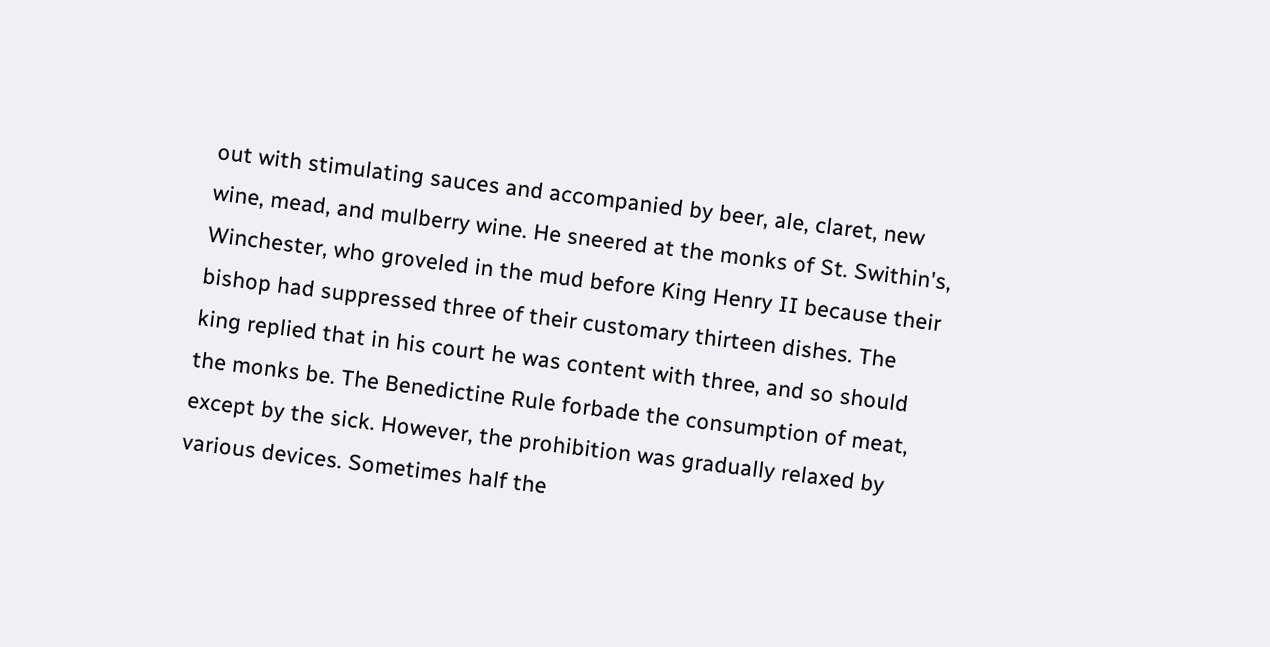out with stimulating sauces and accompanied by beer, ale, claret, new wine, mead, and mulberry wine. He sneered at the monks of St. Swithin's, Winchester, who groveled in the mud before King Henry II because their bishop had suppressed three of their customary thirteen dishes. The king replied that in his court he was content with three, and so should the monks be. The Benedictine Rule forbade the consumption of meat, except by the sick. However, the prohibition was gradually relaxed by various devices. Sometimes half the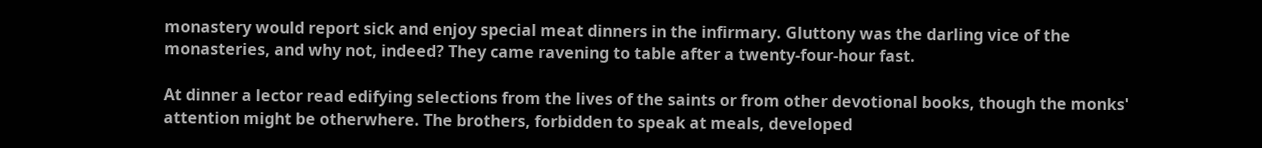monastery would report sick and enjoy special meat dinners in the infirmary. Gluttony was the darling vice of the monasteries, and why not, indeed? They came ravening to table after a twenty-four-hour fast.

At dinner a lector read edifying selections from the lives of the saints or from other devotional books, though the monks' attention might be otherwhere. The brothers, forbidden to speak at meals, developed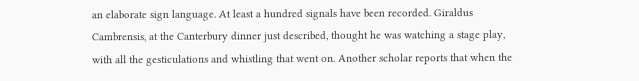an elaborate sign language. At least a hundred signals have been recorded. Giraldus Cambrensis, at the Canterbury dinner just described, thought he was watching a stage play, with all the gesticulations and whistling that went on. Another scholar reports that when the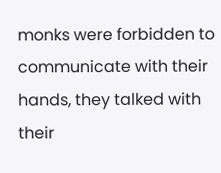monks were forbidden to communicate with their hands, they talked with their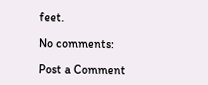feet.

No comments:

Post a Comment